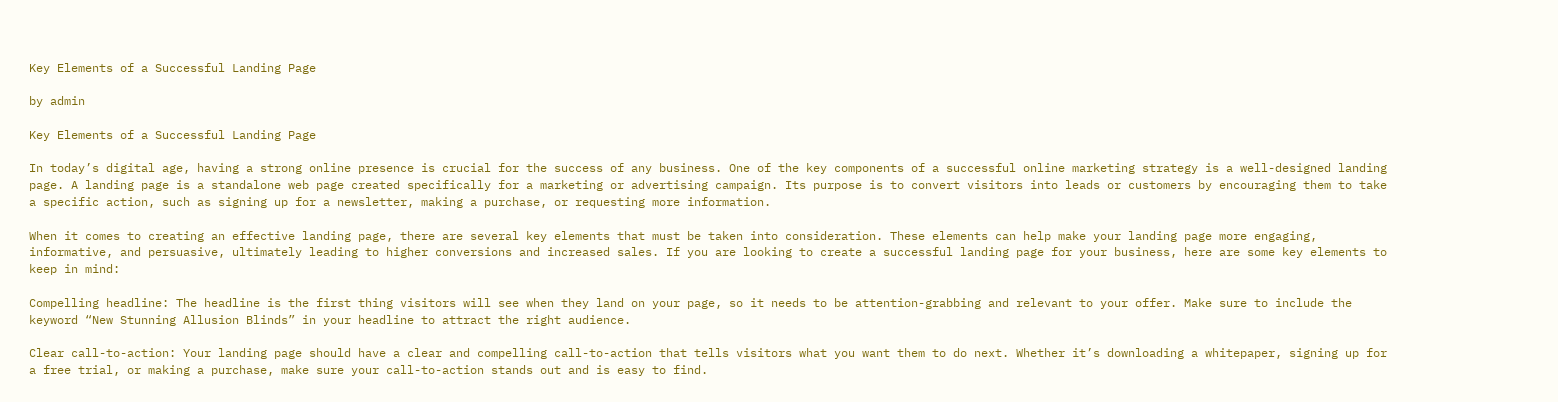Key Elements of a Successful Landing Page

by admin

Key Elements of a Successful Landing Page

In today’s digital age, having a strong online presence is crucial for the success of any business. One of the key components of a successful online marketing strategy is a well-designed landing page. A landing page is a standalone web page created specifically for a marketing or advertising campaign. Its purpose is to convert visitors into leads or customers by encouraging them to take a specific action, such as signing up for a newsletter, making a purchase, or requesting more information.

When it comes to creating an effective landing page, there are several key elements that must be taken into consideration. These elements can help make your landing page more engaging, informative, and persuasive, ultimately leading to higher conversions and increased sales. If you are looking to create a successful landing page for your business, here are some key elements to keep in mind:

Compelling headline: The headline is the first thing visitors will see when they land on your page, so it needs to be attention-grabbing and relevant to your offer. Make sure to include the keyword “New Stunning Allusion Blinds” in your headline to attract the right audience.

Clear call-to-action: Your landing page should have a clear and compelling call-to-action that tells visitors what you want them to do next. Whether it’s downloading a whitepaper, signing up for a free trial, or making a purchase, make sure your call-to-action stands out and is easy to find.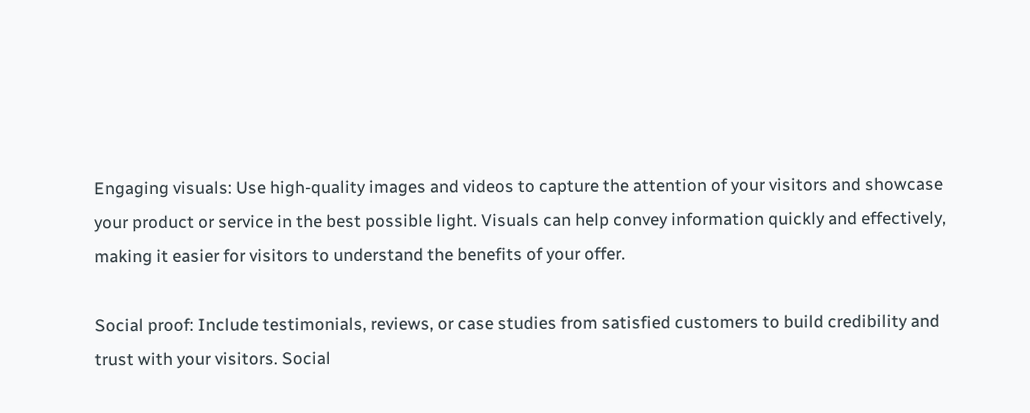Engaging visuals: Use high-quality images and videos to capture the attention of your visitors and showcase your product or service in the best possible light. Visuals can help convey information quickly and effectively, making it easier for visitors to understand the benefits of your offer.

Social proof: Include testimonials, reviews, or case studies from satisfied customers to build credibility and trust with your visitors. Social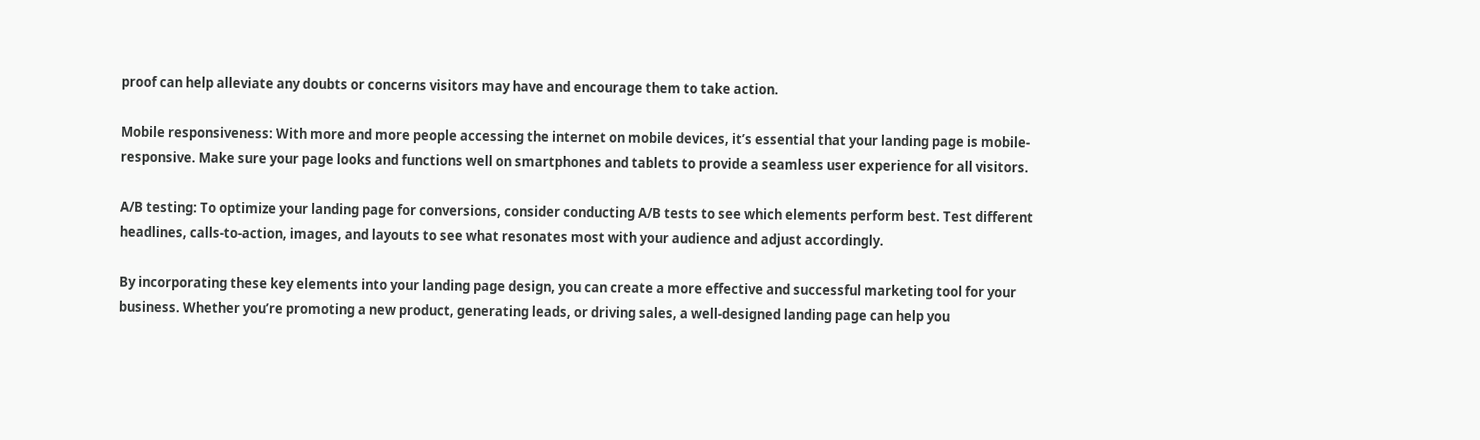proof can help alleviate any doubts or concerns visitors may have and encourage them to take action.

Mobile responsiveness: With more and more people accessing the internet on mobile devices, it’s essential that your landing page is mobile-responsive. Make sure your page looks and functions well on smartphones and tablets to provide a seamless user experience for all visitors.

A/B testing: To optimize your landing page for conversions, consider conducting A/B tests to see which elements perform best. Test different headlines, calls-to-action, images, and layouts to see what resonates most with your audience and adjust accordingly.

By incorporating these key elements into your landing page design, you can create a more effective and successful marketing tool for your business. Whether you’re promoting a new product, generating leads, or driving sales, a well-designed landing page can help you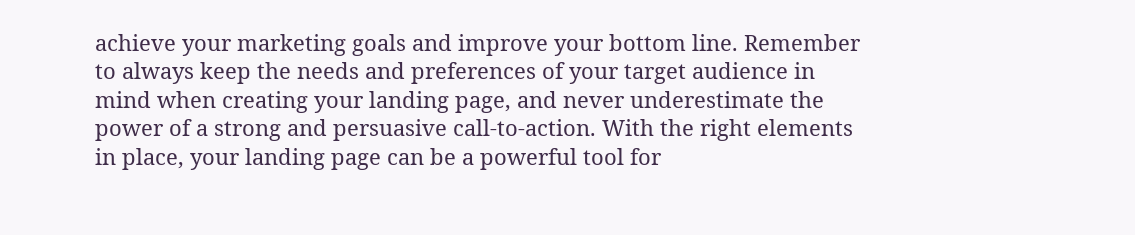achieve your marketing goals and improve your bottom line. Remember to always keep the needs and preferences of your target audience in mind when creating your landing page, and never underestimate the power of a strong and persuasive call-to-action. With the right elements in place, your landing page can be a powerful tool for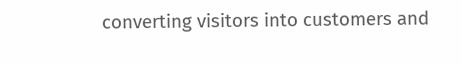converting visitors into customers and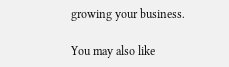growing your business.

You may also like